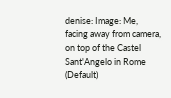denise: Image: Me, facing away from camera, on top of the Castel Sant'Angelo in Rome (Default)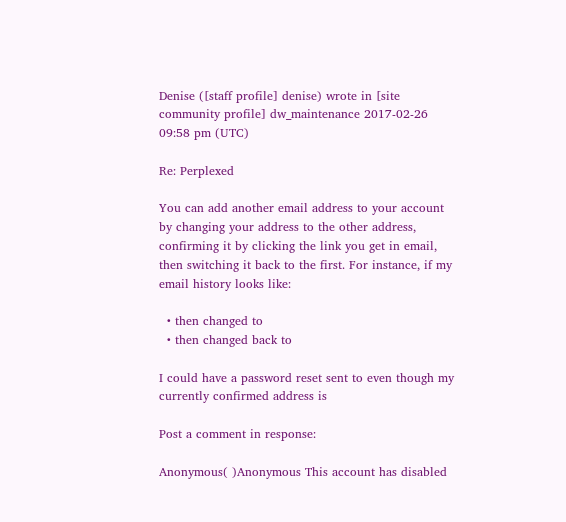Denise ([staff profile] denise) wrote in [site community profile] dw_maintenance 2017-02-26 09:58 pm (UTC)

Re: Perplexed

You can add another email address to your account by changing your address to the other address, confirming it by clicking the link you get in email, then switching it back to the first. For instance, if my email history looks like:

  • then changed to
  • then changed back to

I could have a password reset sent to even though my currently confirmed address is

Post a comment in response:

Anonymous( )Anonymous This account has disabled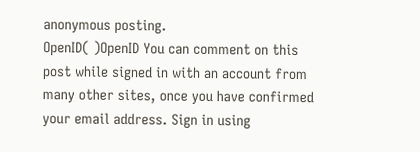anonymous posting.
OpenID( )OpenID You can comment on this post while signed in with an account from many other sites, once you have confirmed your email address. Sign in using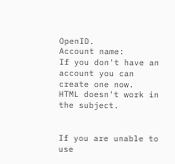OpenID.
Account name:
If you don't have an account you can create one now.
HTML doesn't work in the subject.


If you are unable to use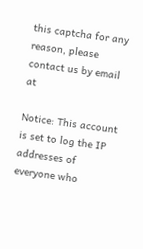this captcha for any reason, please contact us by email at

Notice: This account is set to log the IP addresses of everyone who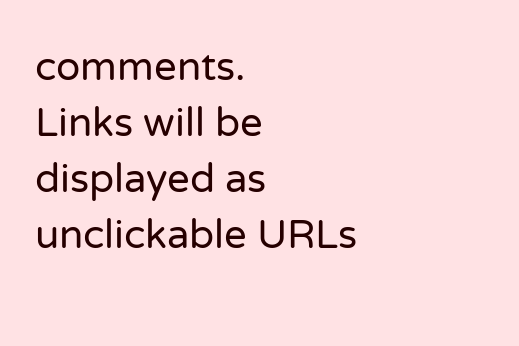comments.
Links will be displayed as unclickable URLs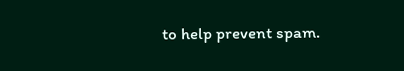to help prevent spam.